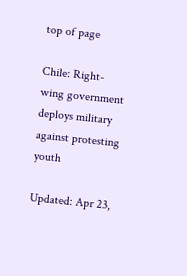top of page

Chile: Right-wing government deploys military against protesting youth

Updated: Apr 23,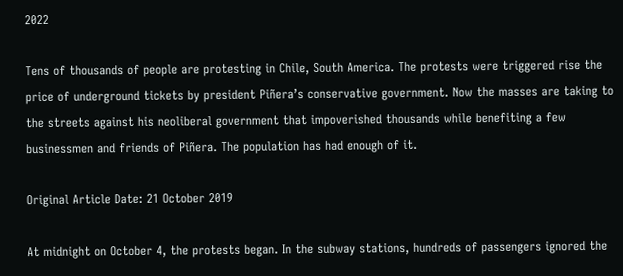2022

Tens of thousands of people are protesting in Chile, South America. The protests were triggered rise the price of underground tickets by president Piñera’s conservative government. Now the masses are taking to the streets against his neoliberal government that impoverished thousands while benefiting a few businessmen and friends of Piñera. The population has had enough of it.

Original Article Date: 21 October 2019

At midnight on October 4, the protests began. In the subway stations, hundreds of passengers ignored the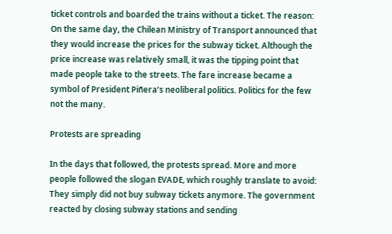ticket controls and boarded the trains without a ticket. The reason: On the same day, the Chilean Ministry of Transport announced that they would increase the prices for the subway ticket. Although the price increase was relatively small, it was the tipping point that made people take to the streets. The fare increase became a symbol of President Piñera’s neoliberal politics. Politics for the few not the many.

Protests are spreading

In the days that followed, the protests spread. More and more people followed the slogan EVADE, which roughly translate to avoid: They simply did not buy subway tickets anymore. The government reacted by closing subway stations and sending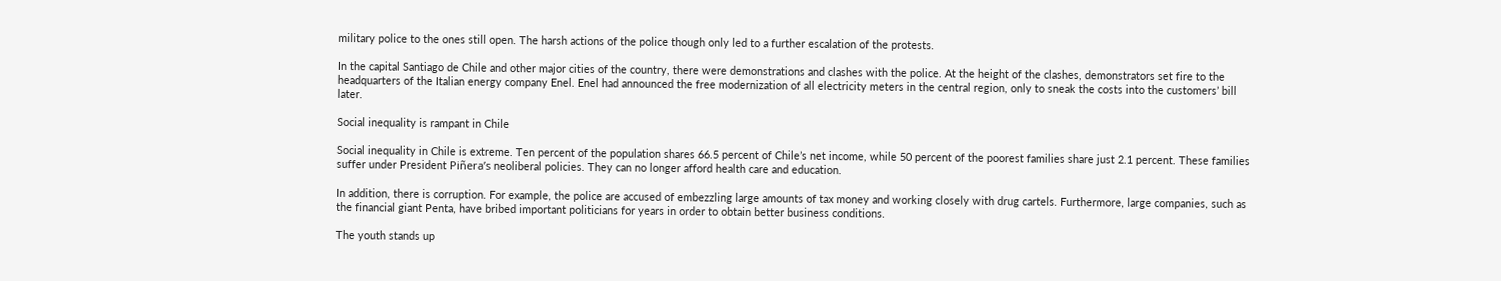military police to the ones still open. The harsh actions of the police though only led to a further escalation of the protests.

In the capital Santiago de Chile and other major cities of the country, there were demonstrations and clashes with the police. At the height of the clashes, demonstrators set fire to the headquarters of the Italian energy company Enel. Enel had announced the free modernization of all electricity meters in the central region, only to sneak the costs into the customers’ bill later.

Social inequality is rampant in Chile

Social inequality in Chile is extreme. Ten percent of the population shares 66.5 percent of Chile’s net income, while 50 percent of the poorest families share just 2.1 percent. These families suffer under President Piñera’s neoliberal policies. They can no longer afford health care and education.

In addition, there is corruption. For example, the police are accused of embezzling large amounts of tax money and working closely with drug cartels. Furthermore, large companies, such as the financial giant Penta, have bribed important politicians for years in order to obtain better business conditions.

The youth stands up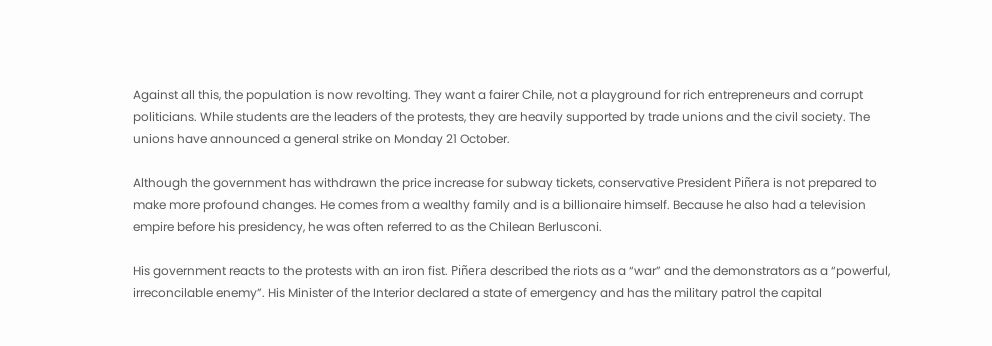Against all this, the population is now revolting. They want a fairer Chile, not a playground for rich entrepreneurs and corrupt politicians. While students are the leaders of the protests, they are heavily supported by trade unions and the civil society. The unions have announced a general strike on Monday 21 October.

Although the government has withdrawn the price increase for subway tickets, conservative President Piñera is not prepared to make more profound changes. He comes from a wealthy family and is a billionaire himself. Because he also had a television empire before his presidency, he was often referred to as the Chilean Berlusconi.

His government reacts to the protests with an iron fist. Piñera described the riots as a “war” and the demonstrators as a “powerful, irreconcilable enemy”. His Minister of the Interior declared a state of emergency and has the military patrol the capital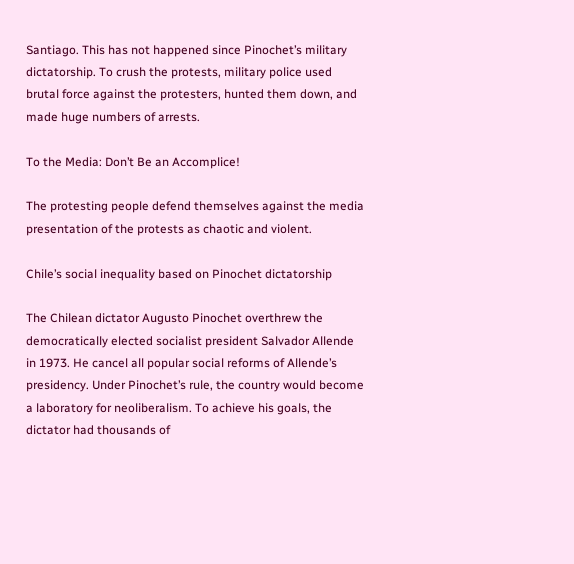Santiago. This has not happened since Pinochet’s military dictatorship. To crush the protests, military police used brutal force against the protesters, hunted them down, and made huge numbers of arrests.

To the Media: Don’t Be an Accomplice!

The protesting people defend themselves against the media presentation of the protests as chaotic and violent.

Chile’s social inequality based on Pinochet dictatorship

The Chilean dictator Augusto Pinochet overthrew the democratically elected socialist president Salvador Allende in 1973. He cancel all popular social reforms of Allende’s presidency. Under Pinochet’s rule, the country would become a laboratory for neoliberalism. To achieve his goals, the dictator had thousands of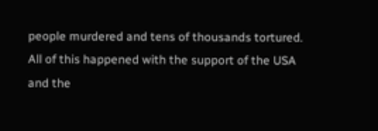people murdered and tens of thousands tortured. All of this happened with the support of the USA and the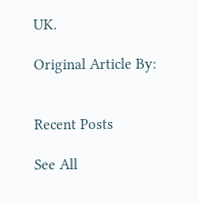UK.

Original Article By:


Recent Posts

See All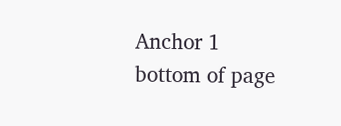Anchor 1
bottom of page